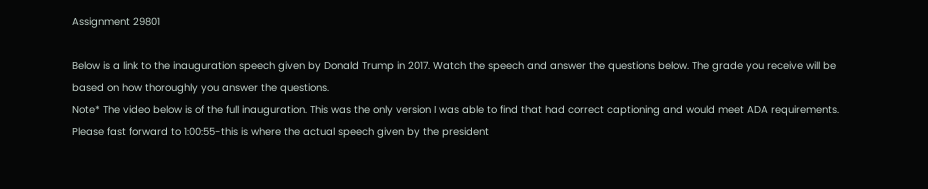Assignment 29801

Below is a link to the inauguration speech given by Donald Trump in 2017. Watch the speech and answer the questions below. The grade you receive will be based on how thoroughly you answer the questions.
Note* The video below is of the full inauguration. This was the only version I was able to find that had correct captioning and would meet ADA requirements. Please fast forward to 1:00:55-this is where the actual speech given by the president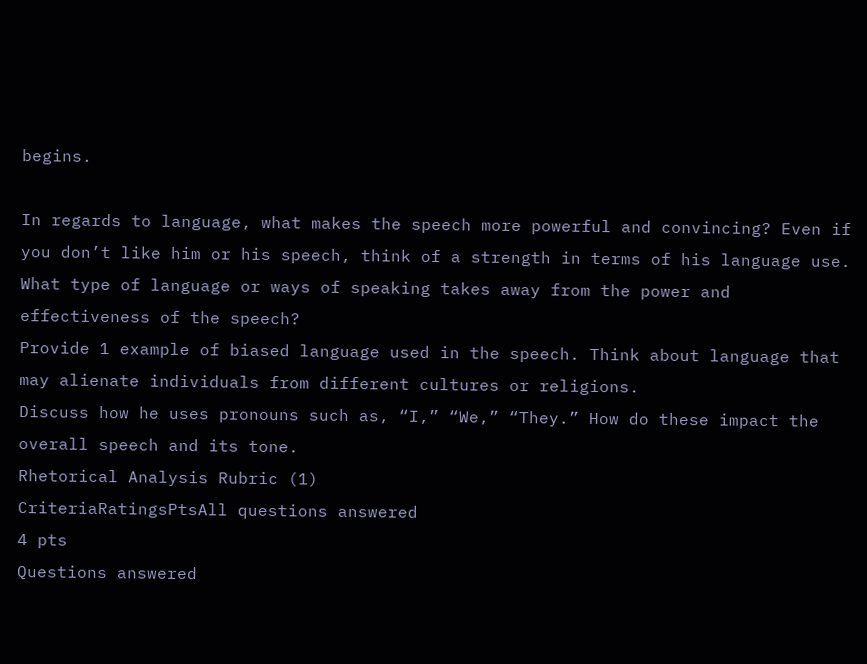begins.

In regards to language, what makes the speech more powerful and convincing? Even if you don’t like him or his speech, think of a strength in terms of his language use.
What type of language or ways of speaking takes away from the power and effectiveness of the speech?
Provide 1 example of biased language used in the speech. Think about language that may alienate individuals from different cultures or religions.
Discuss how he uses pronouns such as, “I,” “We,” “They.” How do these impact the overall speech and its tone.
Rhetorical Analysis Rubric (1)
CriteriaRatingsPtsAll questions answered
4 pts
Questions answered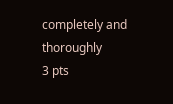completely and thoroughly
3 pts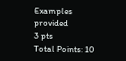Examples provided
3 pts
Total Points: 10